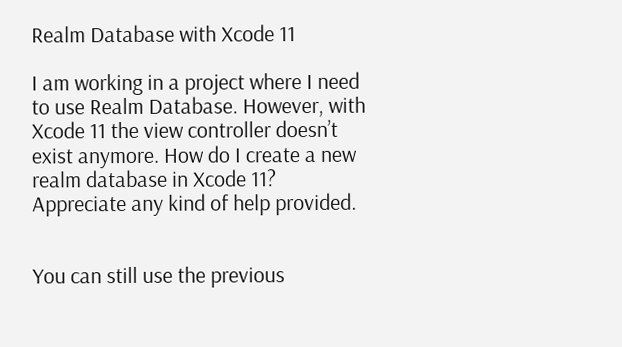Realm Database with Xcode 11

I am working in a project where I need to use Realm Database. However, with Xcode 11 the view controller doesn’t exist anymore. How do I create a new realm database in Xcode 11? Appreciate any kind of help provided.


You can still use the previous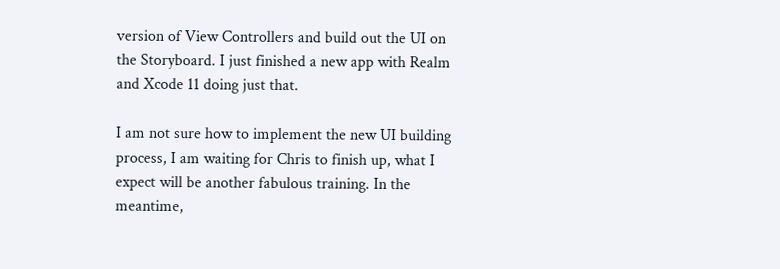version of View Controllers and build out the UI on the Storyboard. I just finished a new app with Realm and Xcode 11 doing just that.

I am not sure how to implement the new UI building process, I am waiting for Chris to finish up, what I expect will be another fabulous training. In the meantime,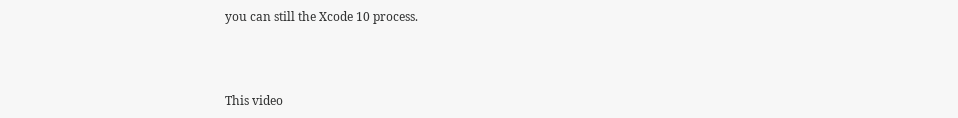you can still the Xcode 10 process.



This video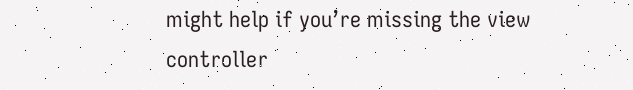might help if you’re missing the view controller